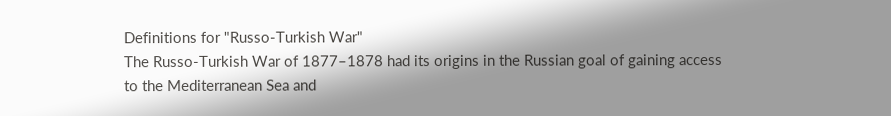Definitions for "Russo-Turkish War"
The Russo-Turkish War of 1877–1878 had its origins in the Russian goal of gaining access to the Mediterranean Sea and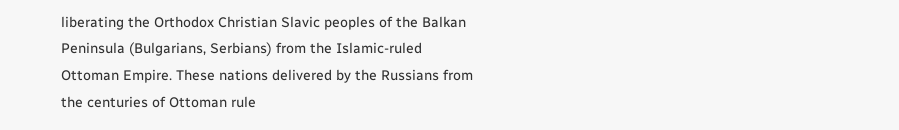liberating the Orthodox Christian Slavic peoples of the Balkan Peninsula (Bulgarians, Serbians) from the Islamic-ruled Ottoman Empire. These nations delivered by the Russians from the centuries of Ottoman rule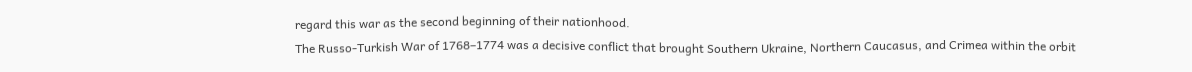regard this war as the second beginning of their nationhood.
The Russo-Turkish War of 1768–1774 was a decisive conflict that brought Southern Ukraine, Northern Caucasus, and Crimea within the orbit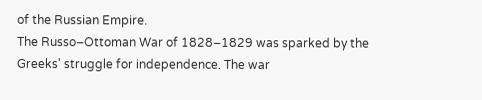of the Russian Empire.
The Russo–Ottoman War of 1828–1829 was sparked by the Greeks' struggle for independence. The war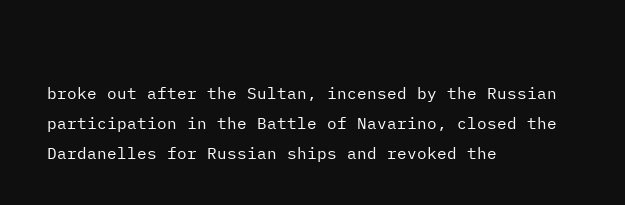broke out after the Sultan, incensed by the Russian participation in the Battle of Navarino, closed the Dardanelles for Russian ships and revoked the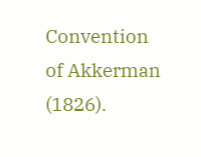Convention of Akkerman (1826).